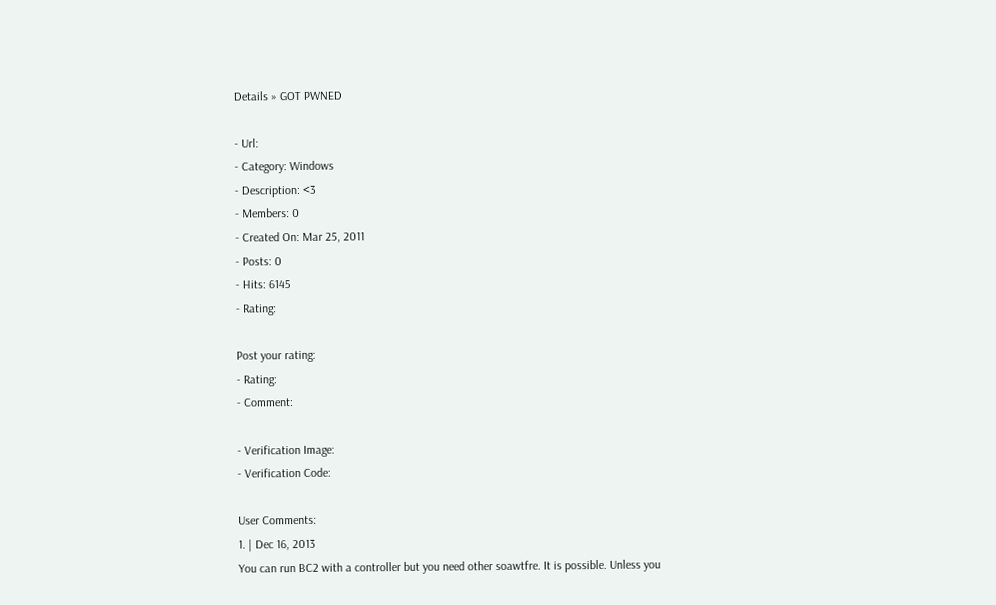Details » GOT PWNED

- Url:
- Category: Windows
- Description: <3
- Members: 0
- Created On: Mar 25, 2011
- Posts: 0
- Hits: 6145
- Rating:

Post your rating:
- Rating:
- Comment:

- Verification Image:
- Verification Code:

User Comments:
1. | Dec 16, 2013
You can run BC2 with a controller but you need other soawtfre. It is possible. Unless you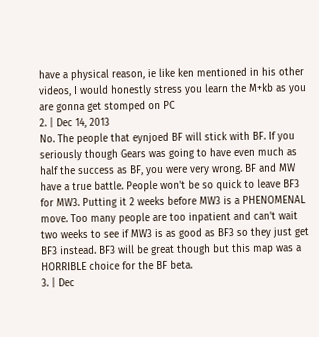have a physical reason, ie like ken mentioned in his other videos, I would honestly stress you learn the M+kb as you are gonna get stomped on PC
2. | Dec 14, 2013
No. The people that eynjoed BF will stick with BF. If you seriously though Gears was going to have even much as half the success as BF, you were very wrong. BF and MW have a true battle. People won't be so quick to leave BF3 for MW3. Putting it 2 weeks before MW3 is a PHENOMENAL move. Too many people are too inpatient and can't wait two weeks to see if MW3 is as good as BF3 so they just get BF3 instead. BF3 will be great though but this map was a HORRIBLE choice for the BF beta.
3. | Dec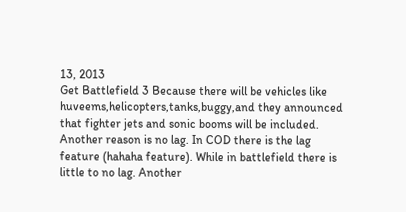13, 2013
Get Battlefield 3 Because there will be vehicles like huveems,helicopters,tanks,buggy,and they announced that fighter jets and sonic booms will be included. Another reason is no lag. In COD there is the lag feature (hahaha feature). While in battlefield there is little to no lag. Another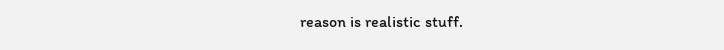reason is realistic stuff.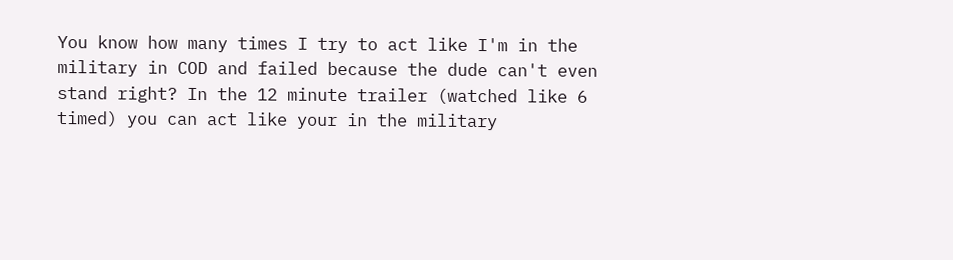You know how many times I try to act like I'm in the military in COD and failed because the dude can't even stand right? In the 12 minute trailer (watched like 6 timed) you can act like your in the military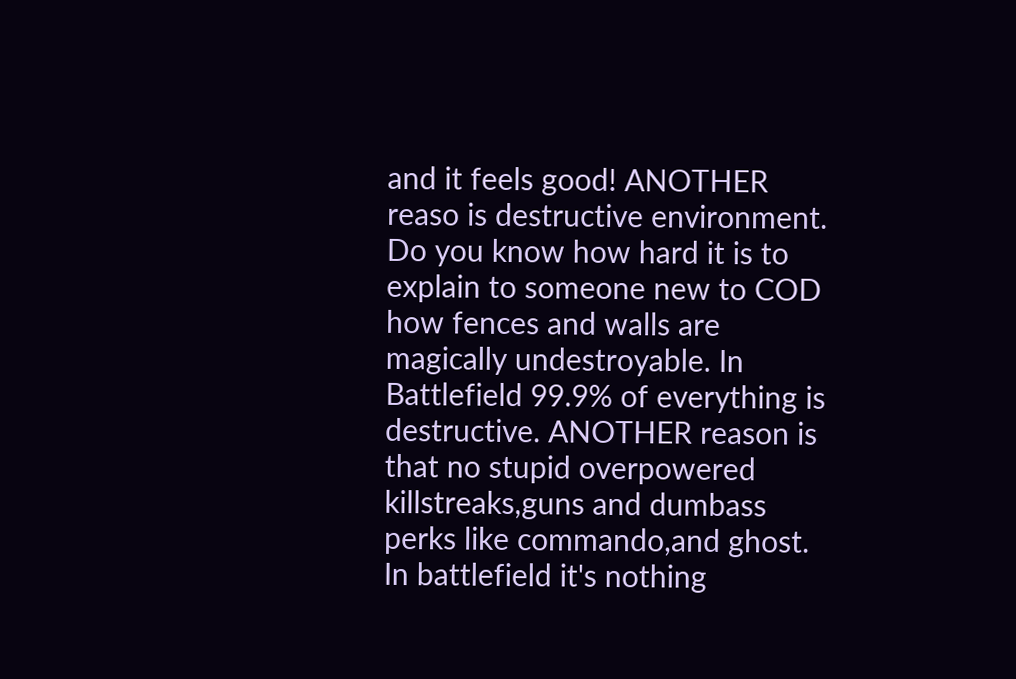and it feels good! ANOTHER reaso is destructive environment. Do you know how hard it is to explain to someone new to COD how fences and walls are magically undestroyable. In Battlefield 99.9% of everything is destructive. ANOTHER reason is that no stupid overpowered killstreaks,guns and dumbass perks like commando,and ghost. In battlefield it's nothing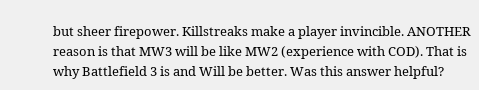but sheer firepower. Killstreaks make a player invincible. ANOTHER reason is that MW3 will be like MW2 (experience with COD). That is why Battlefield 3 is and Will be better. Was this answer helpful?